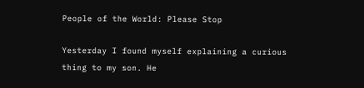People of the World: Please Stop

Yesterday I found myself explaining a curious thing to my son. He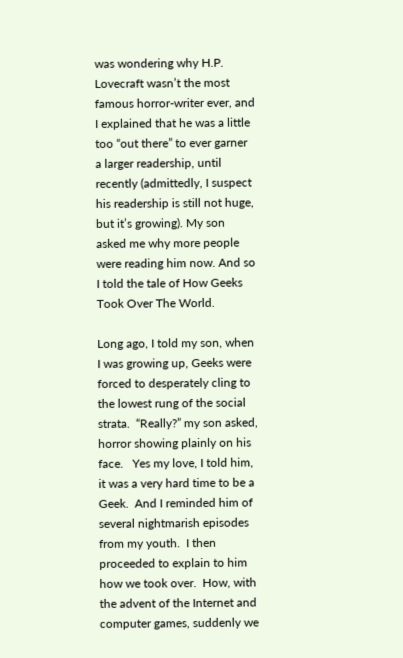was wondering why H.P. Lovecraft wasn’t the most famous horror-writer ever, and I explained that he was a little too “out there” to ever garner a larger readership, until recently (admittedly, I suspect his readership is still not huge, but it’s growing). My son asked me why more people were reading him now. And so I told the tale of How Geeks Took Over The World.

Long ago, I told my son, when I was growing up, Geeks were forced to desperately cling to the lowest rung of the social strata.  “Really?” my son asked, horror showing plainly on his face.   Yes my love, I told him, it was a very hard time to be a Geek.  And I reminded him of several nightmarish episodes from my youth.  I then proceeded to explain to him how we took over.  How, with the advent of the Internet and computer games, suddenly we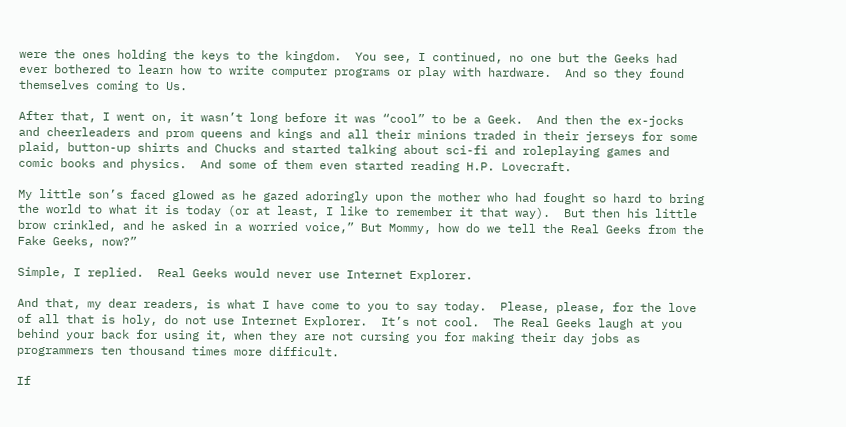were the ones holding the keys to the kingdom.  You see, I continued, no one but the Geeks had ever bothered to learn how to write computer programs or play with hardware.  And so they found themselves coming to Us.

After that, I went on, it wasn’t long before it was “cool” to be a Geek.  And then the ex-jocks and cheerleaders and prom queens and kings and all their minions traded in their jerseys for some plaid, button-up shirts and Chucks and started talking about sci-fi and roleplaying games and comic books and physics.  And some of them even started reading H.P. Lovecraft.

My little son’s faced glowed as he gazed adoringly upon the mother who had fought so hard to bring the world to what it is today (or at least, I like to remember it that way).  But then his little brow crinkled, and he asked in a worried voice,” But Mommy, how do we tell the Real Geeks from the Fake Geeks, now?”

Simple, I replied.  Real Geeks would never use Internet Explorer.

And that, my dear readers, is what I have come to you to say today.  Please, please, for the love of all that is holy, do not use Internet Explorer.  It’s not cool.  The Real Geeks laugh at you behind your back for using it, when they are not cursing you for making their day jobs as programmers ten thousand times more difficult.

If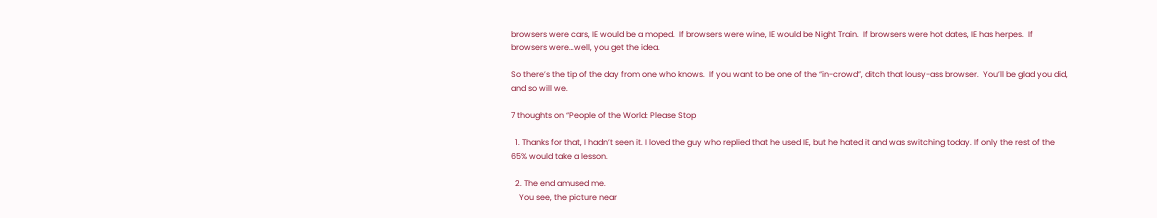browsers were cars, IE would be a moped.  If browsers were wine, IE would be Night Train.  If browsers were hot dates, IE has herpes.  If browsers were…well, you get the idea.

So there’s the tip of the day from one who knows.  If you want to be one of the “in-crowd”, ditch that lousy-ass browser.  You’ll be glad you did, and so will we.

7 thoughts on “People of the World: Please Stop

  1. Thanks for that, I hadn’t seen it. I loved the guy who replied that he used IE, but he hated it and was switching today. If only the rest of the 65% would take a lesson.

  2. The end amused me.
    You see, the picture near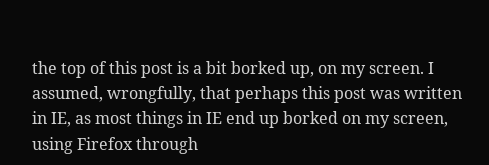the top of this post is a bit borked up, on my screen. I assumed, wrongfully, that perhaps this post was written in IE, as most things in IE end up borked on my screen, using Firefox through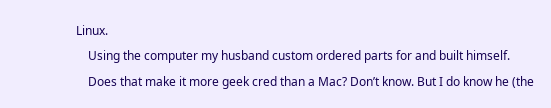Linux.
    Using the computer my husband custom ordered parts for and built himself.
    Does that make it more geek cred than a Mac? Don’t know. But I do know he (the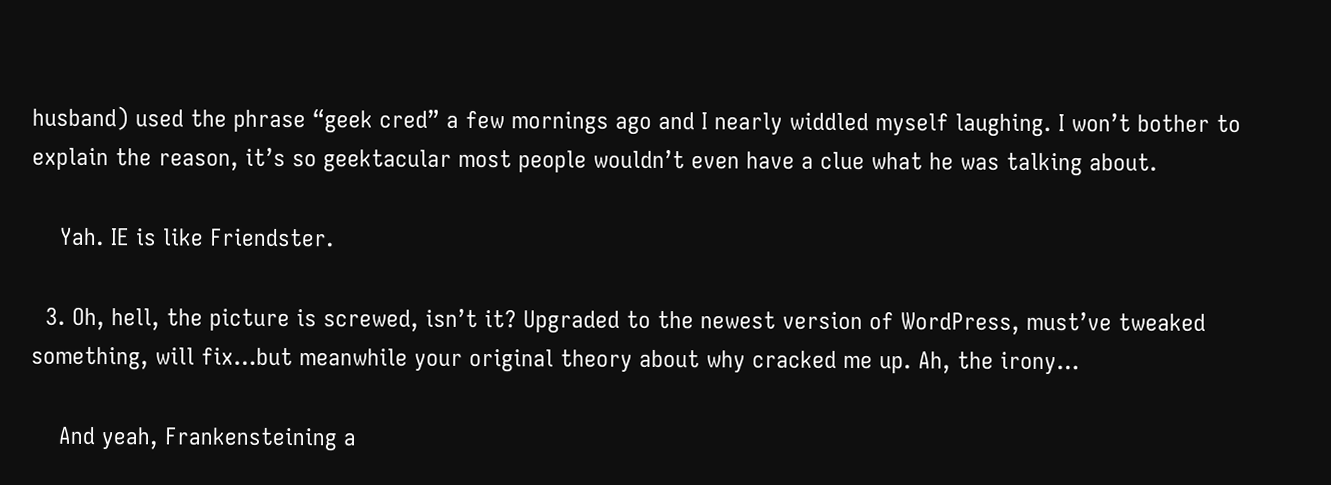husband) used the phrase “geek cred” a few mornings ago and I nearly widdled myself laughing. I won’t bother to explain the reason, it’s so geektacular most people wouldn’t even have a clue what he was talking about.

    Yah. IE is like Friendster.

  3. Oh, hell, the picture is screwed, isn’t it? Upgraded to the newest version of WordPress, must’ve tweaked something, will fix…but meanwhile your original theory about why cracked me up. Ah, the irony…

    And yeah, Frankensteining a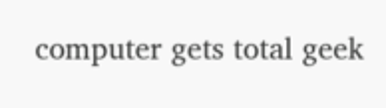computer gets total geek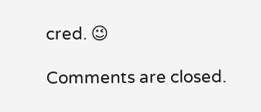cred. 😉

Comments are closed.